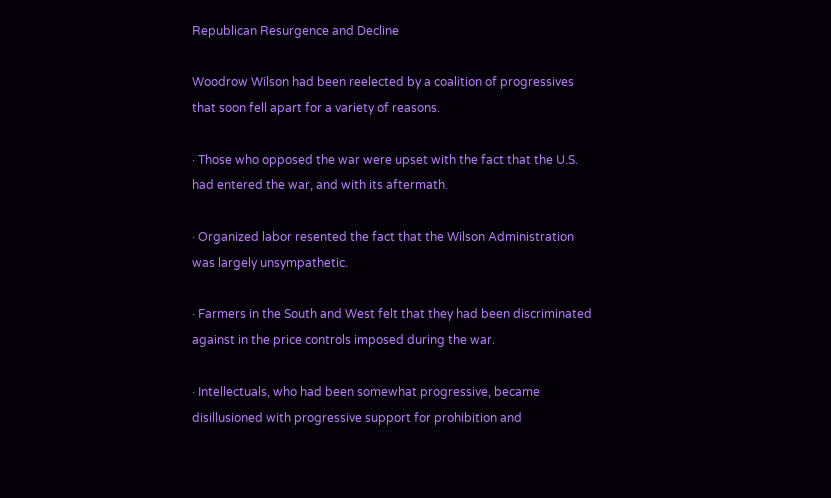Republican Resurgence and Decline

Woodrow Wilson had been reelected by a coalition of progressives that soon fell apart for a variety of reasons.

· Those who opposed the war were upset with the fact that the U.S. had entered the war, and with its aftermath.

· Organized labor resented the fact that the Wilson Administration was largely unsympathetic.

· Farmers in the South and West felt that they had been discriminated against in the price controls imposed during the war.

· Intellectuals, who had been somewhat progressive, became disillusioned with progressive support for prohibition and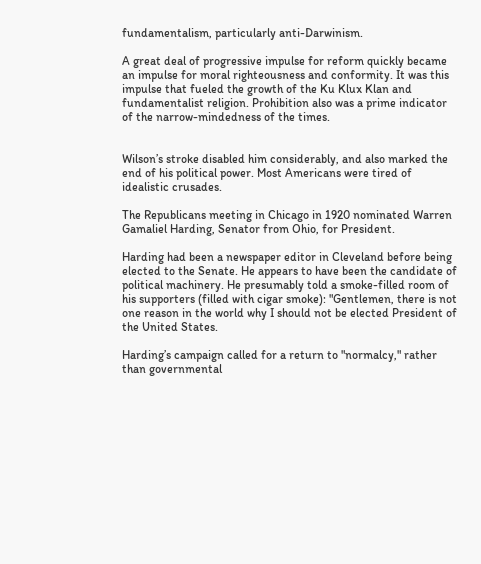fundamentalism, particularly anti-Darwinism.

A great deal of progressive impulse for reform quickly became an impulse for moral righteousness and conformity. It was this impulse that fueled the growth of the Ku Klux Klan and fundamentalist religion. Prohibition also was a prime indicator of the narrow-mindedness of the times.


Wilson’s stroke disabled him considerably, and also marked the end of his political power. Most Americans were tired of idealistic crusades.

The Republicans meeting in Chicago in 1920 nominated Warren Gamaliel Harding, Senator from Ohio, for President.

Harding had been a newspaper editor in Cleveland before being elected to the Senate. He appears to have been the candidate of political machinery. He presumably told a smoke-filled room of his supporters (filled with cigar smoke): "Gentlemen, there is not one reason in the world why I should not be elected President of the United States.

Harding’s campaign called for a return to "normalcy," rather than governmental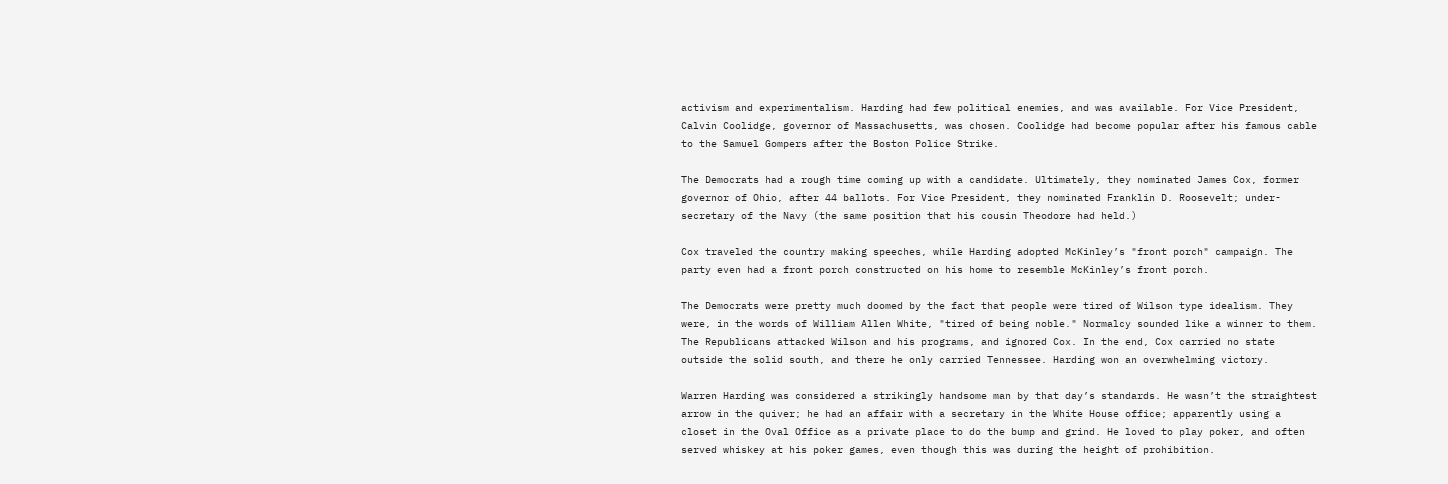activism and experimentalism. Harding had few political enemies, and was available. For Vice President, Calvin Coolidge, governor of Massachusetts, was chosen. Coolidge had become popular after his famous cable to the Samuel Gompers after the Boston Police Strike.

The Democrats had a rough time coming up with a candidate. Ultimately, they nominated James Cox, former governor of Ohio, after 44 ballots. For Vice President, they nominated Franklin D. Roosevelt; under-secretary of the Navy (the same position that his cousin Theodore had held.)

Cox traveled the country making speeches, while Harding adopted McKinley’s "front porch" campaign. The party even had a front porch constructed on his home to resemble McKinley’s front porch.

The Democrats were pretty much doomed by the fact that people were tired of Wilson type idealism. They were, in the words of William Allen White, "tired of being noble." Normalcy sounded like a winner to them. The Republicans attacked Wilson and his programs, and ignored Cox. In the end, Cox carried no state outside the solid south, and there he only carried Tennessee. Harding won an overwhelming victory.

Warren Harding was considered a strikingly handsome man by that day’s standards. He wasn’t the straightest arrow in the quiver; he had an affair with a secretary in the White House office; apparently using a closet in the Oval Office as a private place to do the bump and grind. He loved to play poker, and often served whiskey at his poker games, even though this was during the height of prohibition.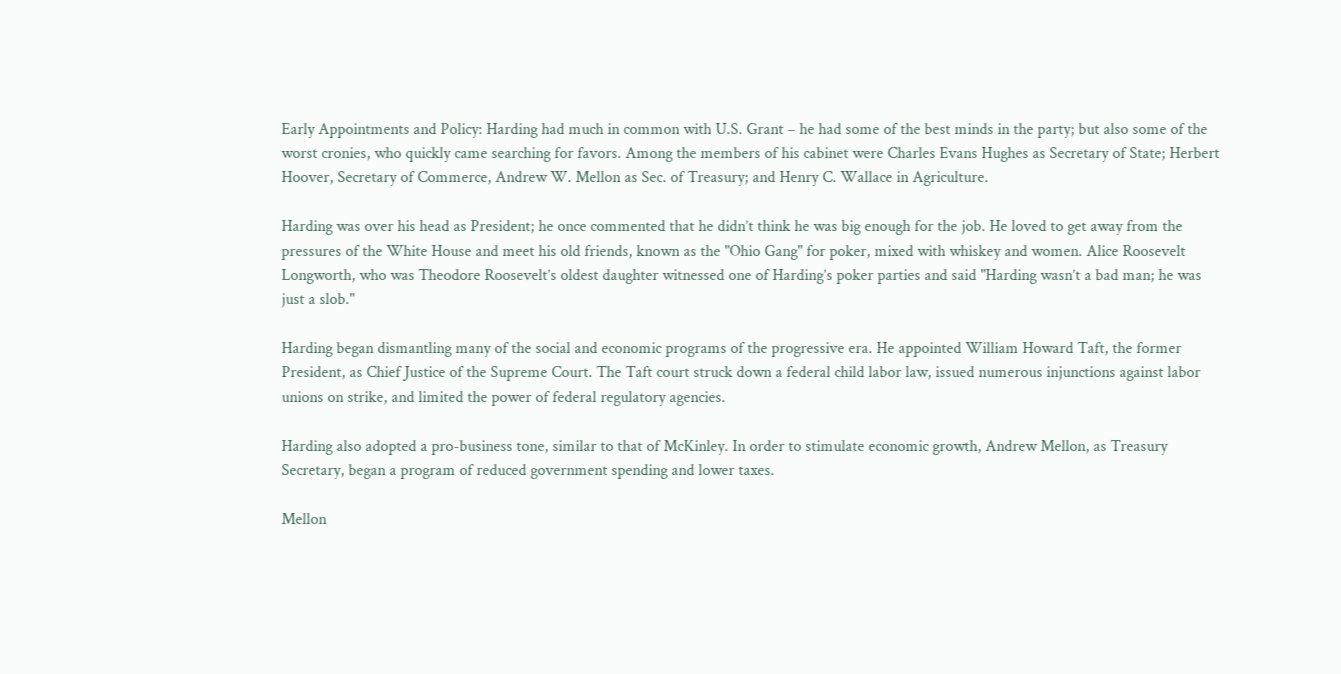Early Appointments and Policy: Harding had much in common with U.S. Grant – he had some of the best minds in the party; but also some of the worst cronies, who quickly came searching for favors. Among the members of his cabinet were Charles Evans Hughes as Secretary of State; Herbert Hoover, Secretary of Commerce, Andrew W. Mellon as Sec. of Treasury; and Henry C. Wallace in Agriculture.

Harding was over his head as President; he once commented that he didn’t think he was big enough for the job. He loved to get away from the pressures of the White House and meet his old friends, known as the "Ohio Gang" for poker, mixed with whiskey and women. Alice Roosevelt Longworth, who was Theodore Roosevelt’s oldest daughter witnessed one of Harding’s poker parties and said "Harding wasn’t a bad man; he was just a slob."

Harding began dismantling many of the social and economic programs of the progressive era. He appointed William Howard Taft, the former President, as Chief Justice of the Supreme Court. The Taft court struck down a federal child labor law, issued numerous injunctions against labor unions on strike, and limited the power of federal regulatory agencies.

Harding also adopted a pro-business tone, similar to that of McKinley. In order to stimulate economic growth, Andrew Mellon, as Treasury Secretary, began a program of reduced government spending and lower taxes.

Mellon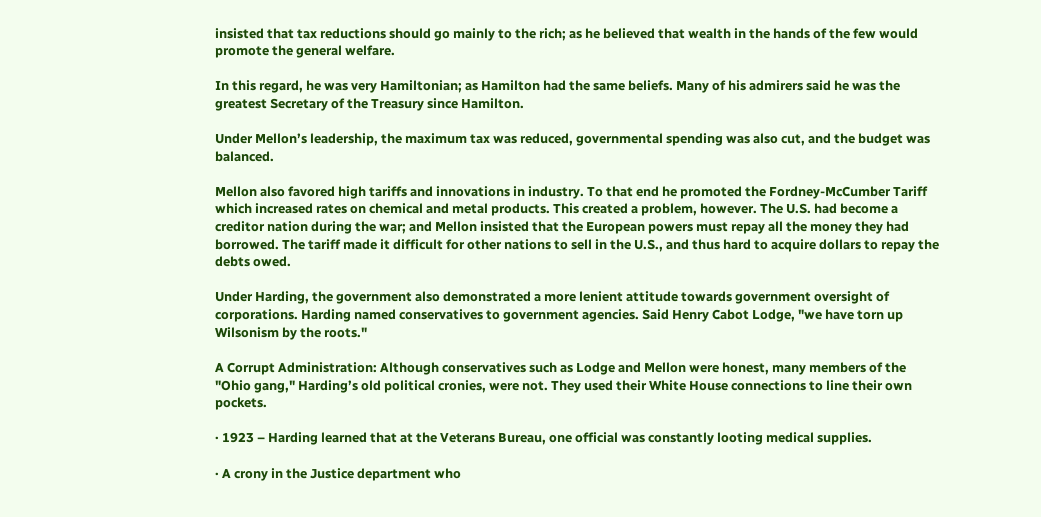insisted that tax reductions should go mainly to the rich; as he believed that wealth in the hands of the few would promote the general welfare.

In this regard, he was very Hamiltonian; as Hamilton had the same beliefs. Many of his admirers said he was the greatest Secretary of the Treasury since Hamilton.

Under Mellon’s leadership, the maximum tax was reduced, governmental spending was also cut, and the budget was balanced.

Mellon also favored high tariffs and innovations in industry. To that end he promoted the Fordney-McCumber Tariff which increased rates on chemical and metal products. This created a problem, however. The U.S. had become a creditor nation during the war; and Mellon insisted that the European powers must repay all the money they had borrowed. The tariff made it difficult for other nations to sell in the U.S., and thus hard to acquire dollars to repay the debts owed.

Under Harding, the government also demonstrated a more lenient attitude towards government oversight of corporations. Harding named conservatives to government agencies. Said Henry Cabot Lodge, "we have torn up Wilsonism by the roots."

A Corrupt Administration: Although conservatives such as Lodge and Mellon were honest, many members of the "Ohio gang," Harding’s old political cronies, were not. They used their White House connections to line their own pockets.

· 1923 – Harding learned that at the Veterans Bureau, one official was constantly looting medical supplies.

· A crony in the Justice department who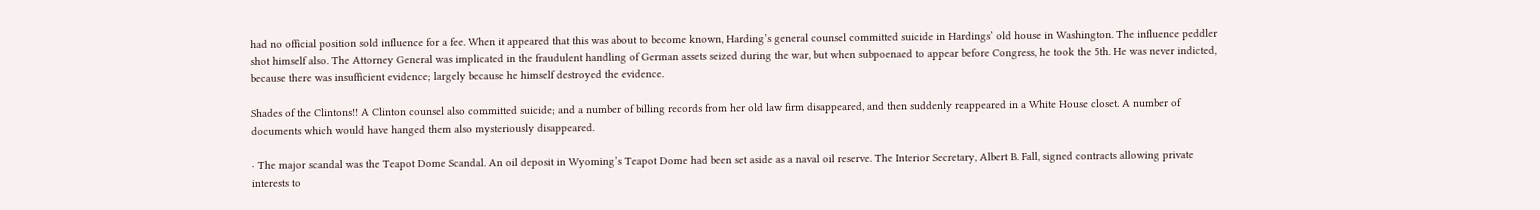had no official position sold influence for a fee. When it appeared that this was about to become known, Harding’s general counsel committed suicide in Hardings’ old house in Washington. The influence peddler shot himself also. The Attorney General was implicated in the fraudulent handling of German assets seized during the war, but when subpoenaed to appear before Congress, he took the 5th. He was never indicted, because there was insufficient evidence; largely because he himself destroyed the evidence.

Shades of the Clintons!! A Clinton counsel also committed suicide; and a number of billing records from her old law firm disappeared, and then suddenly reappeared in a White House closet. A number of documents which would have hanged them also mysteriously disappeared.

· The major scandal was the Teapot Dome Scandal. An oil deposit in Wyoming’s Teapot Dome had been set aside as a naval oil reserve. The Interior Secretary, Albert B. Fall, signed contracts allowing private interests to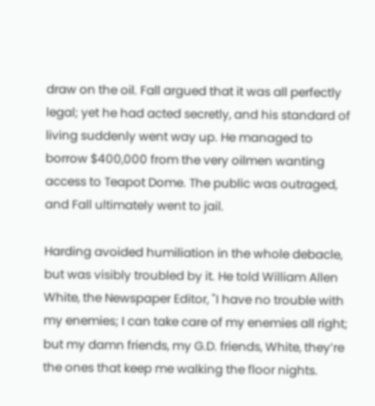draw on the oil. Fall argued that it was all perfectly legal; yet he had acted secretly, and his standard of living suddenly went way up. He managed to borrow $400,000 from the very oilmen wanting access to Teapot Dome. The public was outraged, and Fall ultimately went to jail.

Harding avoided humiliation in the whole debacle, but was visibly troubled by it. He told William Allen White, the Newspaper Editor, "I have no trouble with my enemies; I can take care of my enemies all right; but my damn friends, my G.D. friends, White, they’re the ones that keep me walking the floor nights.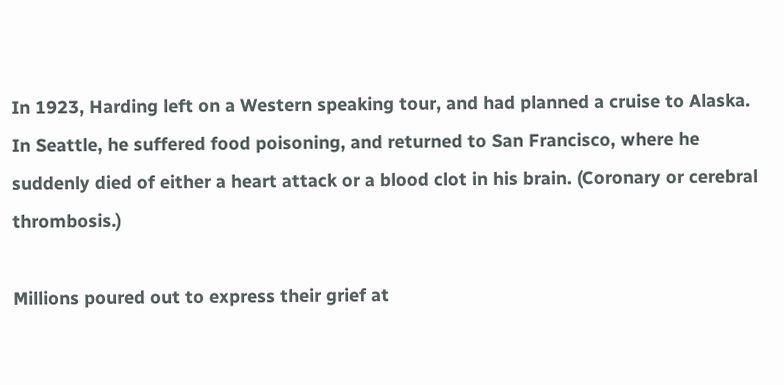In 1923, Harding left on a Western speaking tour, and had planned a cruise to Alaska. In Seattle, he suffered food poisoning, and returned to San Francisco, where he suddenly died of either a heart attack or a blood clot in his brain. (Coronary or cerebral thrombosis.)

Millions poured out to express their grief at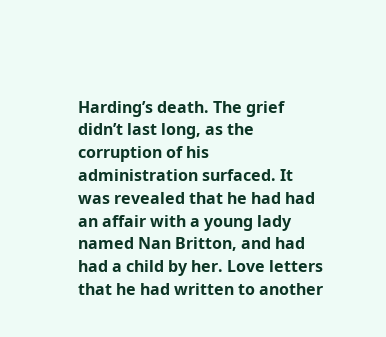Harding’s death. The grief didn’t last long, as the corruption of his administration surfaced. It was revealed that he had had an affair with a young lady named Nan Britton, and had had a child by her. Love letters that he had written to another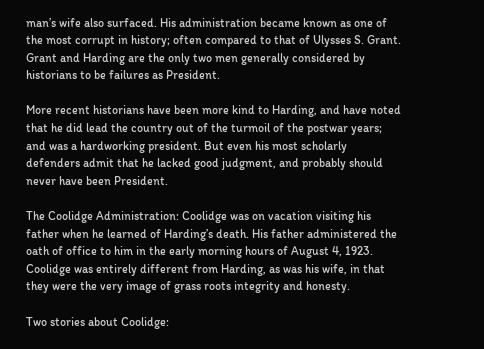man’s wife also surfaced. His administration became known as one of the most corrupt in history; often compared to that of Ulysses S. Grant. Grant and Harding are the only two men generally considered by historians to be failures as President.

More recent historians have been more kind to Harding, and have noted that he did lead the country out of the turmoil of the postwar years; and was a hardworking president. But even his most scholarly defenders admit that he lacked good judgment, and probably should never have been President.

The Coolidge Administration: Coolidge was on vacation visiting his father when he learned of Harding’s death. His father administered the oath of office to him in the early morning hours of August 4, 1923. Coolidge was entirely different from Harding, as was his wife, in that they were the very image of grass roots integrity and honesty.

Two stories about Coolidge: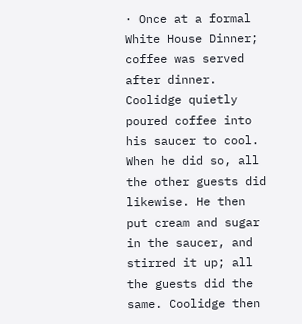· Once at a formal White House Dinner; coffee was served after dinner. Coolidge quietly poured coffee into his saucer to cool. When he did so, all the other guests did likewise. He then put cream and sugar in the saucer, and stirred it up; all the guests did the same. Coolidge then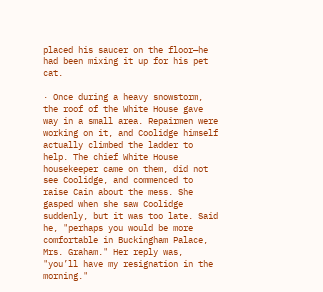placed his saucer on the floor—he had been mixing it up for his pet cat.

· Once during a heavy snowstorm, the roof of the White House gave way in a small area. Repairmen were working on it, and Coolidge himself actually climbed the ladder to help. The chief White House housekeeper came on them, did not see Coolidge, and commenced to raise Cain about the mess. She gasped when she saw Coolidge suddenly, but it was too late. Said he, "perhaps you would be more comfortable in Buckingham Palace, Mrs. Graham." Her reply was, "you’ll have my resignation in the morning."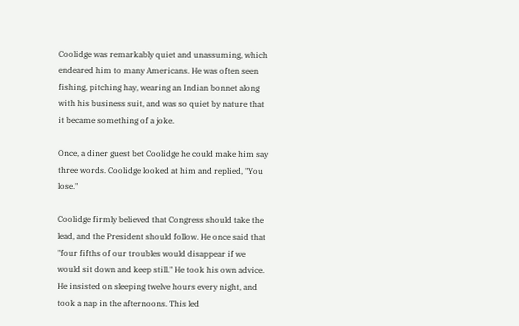Coolidge was remarkably quiet and unassuming, which endeared him to many Americans. He was often seen fishing, pitching hay, wearing an Indian bonnet along with his business suit, and was so quiet by nature that it became something of a joke.

Once, a diner guest bet Coolidge he could make him say three words. Coolidge looked at him and replied, "You lose."

Coolidge firmly believed that Congress should take the lead, and the President should follow. He once said that "four fifths of our troubles would disappear if we would sit down and keep still." He took his own advice. He insisted on sleeping twelve hours every night, and took a nap in the afternoons. This led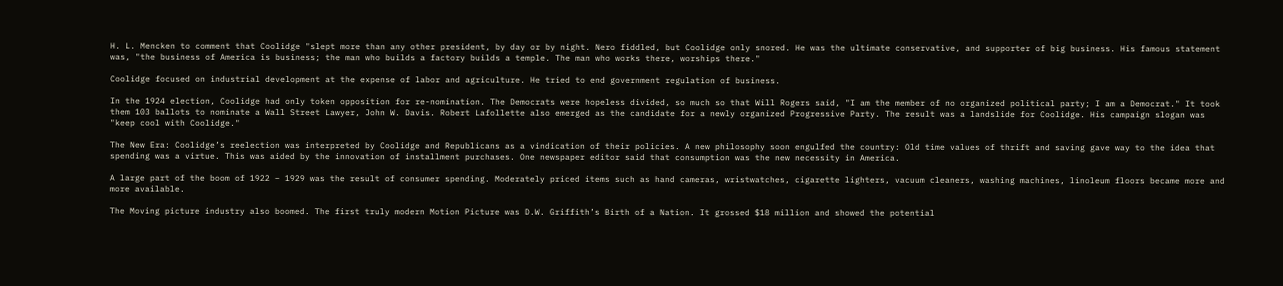H. L. Mencken to comment that Coolidge "slept more than any other president, by day or by night. Nero fiddled, but Coolidge only snored. He was the ultimate conservative, and supporter of big business. His famous statement was, "the business of America is business; the man who builds a factory builds a temple. The man who works there, worships there."

Coolidge focused on industrial development at the expense of labor and agriculture. He tried to end government regulation of business.

In the 1924 election, Coolidge had only token opposition for re-nomination. The Democrats were hopeless divided, so much so that Will Rogers said, "I am the member of no organized political party; I am a Democrat." It took them 103 ballots to nominate a Wall Street Lawyer, John W. Davis. Robert Lafollette also emerged as the candidate for a newly organized Progressive Party. The result was a landslide for Coolidge. His campaign slogan was "keep cool with Coolidge."

The New Era: Coolidge’s reelection was interpreted by Coolidge and Republicans as a vindication of their policies. A new philosophy soon engulfed the country: Old time values of thrift and saving gave way to the idea that spending was a virtue. This was aided by the innovation of installment purchases. One newspaper editor said that consumption was the new necessity in America.

A large part of the boom of 1922 – 1929 was the result of consumer spending. Moderately priced items such as hand cameras, wristwatches, cigarette lighters, vacuum cleaners, washing machines, linoleum floors became more and more available.

The Moving picture industry also boomed. The first truly modern Motion Picture was D.W. Griffith’s Birth of a Nation. It grossed $18 million and showed the potential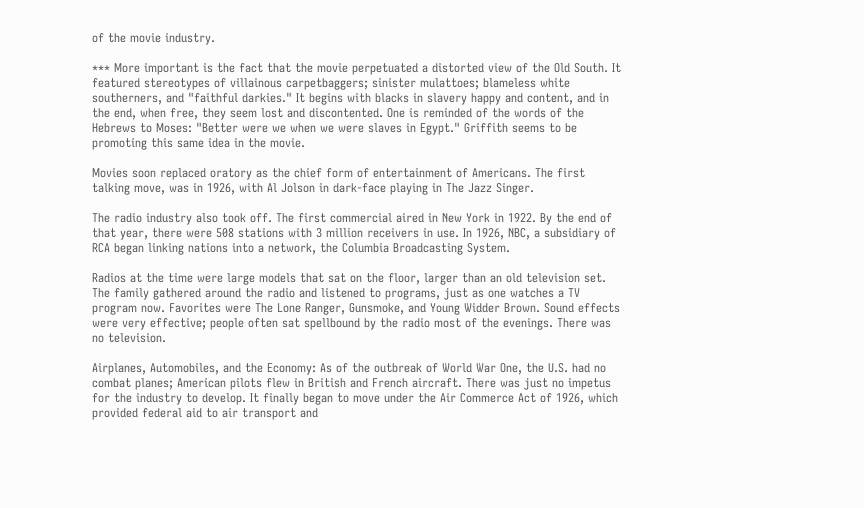of the movie industry.

*** More important is the fact that the movie perpetuated a distorted view of the Old South. It featured stereotypes of villainous carpetbaggers; sinister mulattoes; blameless white southerners, and "faithful darkies." It begins with blacks in slavery happy and content, and in the end, when free, they seem lost and discontented. One is reminded of the words of the Hebrews to Moses: "Better were we when we were slaves in Egypt." Griffith seems to be promoting this same idea in the movie.

Movies soon replaced oratory as the chief form of entertainment of Americans. The first talking move, was in 1926, with Al Jolson in dark-face playing in The Jazz Singer.

The radio industry also took off. The first commercial aired in New York in 1922. By the end of that year, there were 508 stations with 3 million receivers in use. In 1926, NBC, a subsidiary of RCA began linking nations into a network, the Columbia Broadcasting System.

Radios at the time were large models that sat on the floor, larger than an old television set. The family gathered around the radio and listened to programs, just as one watches a TV program now. Favorites were The Lone Ranger, Gunsmoke, and Young Widder Brown. Sound effects were very effective; people often sat spellbound by the radio most of the evenings. There was no television.

Airplanes, Automobiles, and the Economy: As of the outbreak of World War One, the U.S. had no combat planes; American pilots flew in British and French aircraft. There was just no impetus for the industry to develop. It finally began to move under the Air Commerce Act of 1926, which provided federal aid to air transport and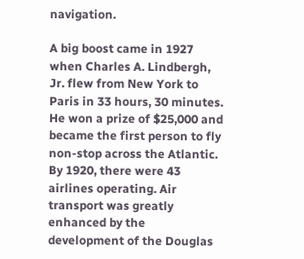navigation.

A big boost came in 1927 when Charles A. Lindbergh, Jr. flew from New York to Paris in 33 hours, 30 minutes. He won a prize of $25,000 and became the first person to fly non-stop across the Atlantic. By 1920, there were 43 airlines operating. Air transport was greatly enhanced by the development of the Douglas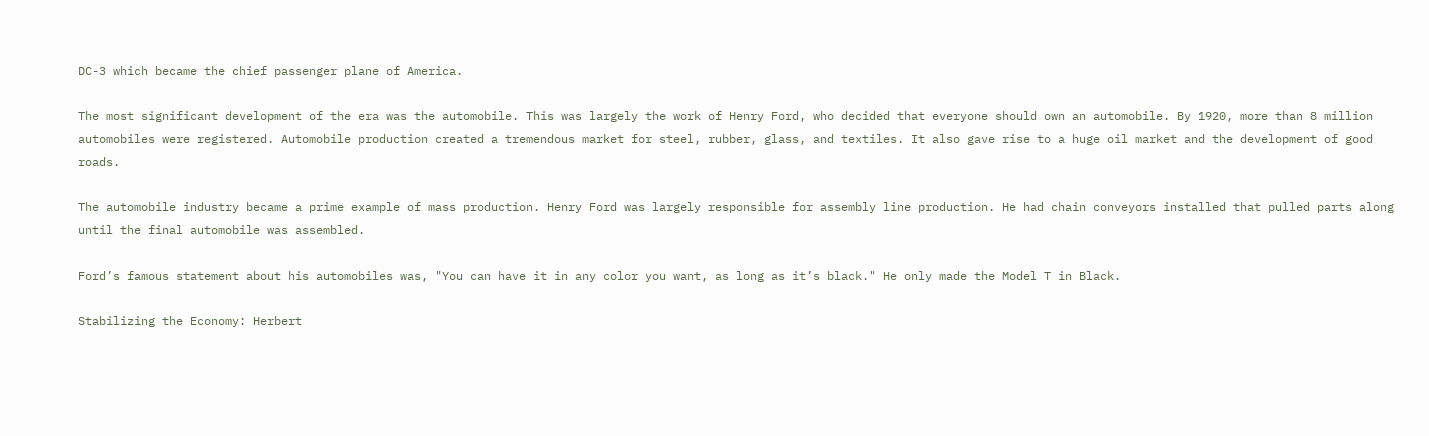DC-3 which became the chief passenger plane of America.

The most significant development of the era was the automobile. This was largely the work of Henry Ford, who decided that everyone should own an automobile. By 1920, more than 8 million automobiles were registered. Automobile production created a tremendous market for steel, rubber, glass, and textiles. It also gave rise to a huge oil market and the development of good roads.

The automobile industry became a prime example of mass production. Henry Ford was largely responsible for assembly line production. He had chain conveyors installed that pulled parts along until the final automobile was assembled.

Ford’s famous statement about his automobiles was, "You can have it in any color you want, as long as it’s black." He only made the Model T in Black.

Stabilizing the Economy: Herbert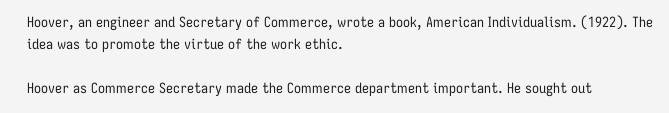Hoover, an engineer and Secretary of Commerce, wrote a book, American Individualism. (1922). The idea was to promote the virtue of the work ethic.

Hoover as Commerce Secretary made the Commerce department important. He sought out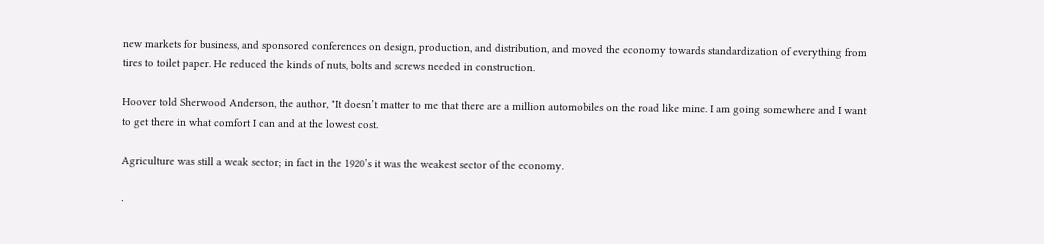new markets for business, and sponsored conferences on design, production, and distribution, and moved the economy towards standardization of everything from tires to toilet paper. He reduced the kinds of nuts, bolts and screws needed in construction.

Hoover told Sherwood Anderson, the author, "It doesn’t matter to me that there are a million automobiles on the road like mine. I am going somewhere and I want to get there in what comfort I can and at the lowest cost.

Agriculture was still a weak sector; in fact in the 1920’s it was the weakest sector of the economy.

·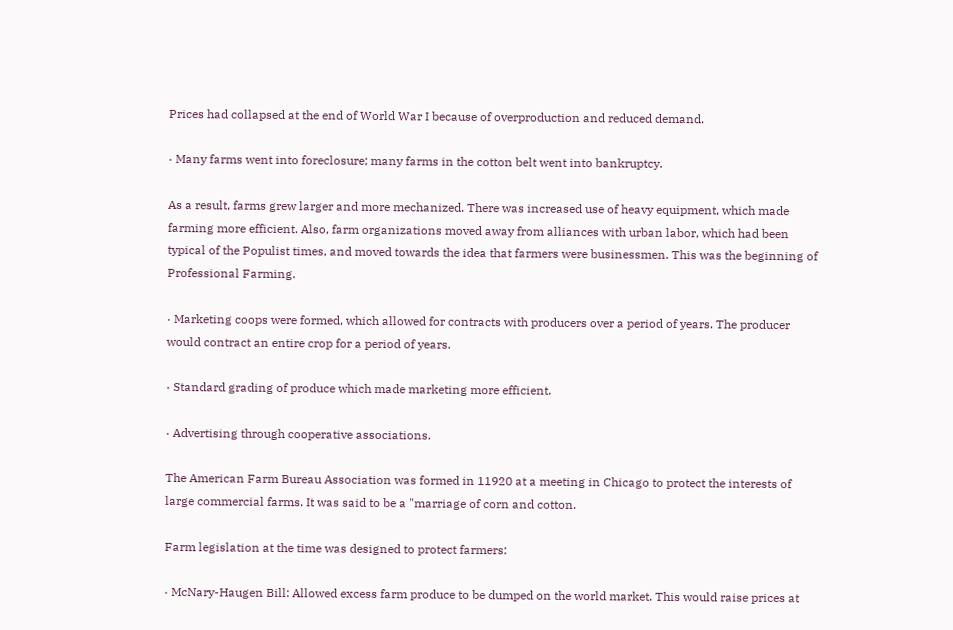Prices had collapsed at the end of World War I because of overproduction and reduced demand.

· Many farms went into foreclosure; many farms in the cotton belt went into bankruptcy.

As a result, farms grew larger and more mechanized. There was increased use of heavy equipment, which made farming more efficient. Also, farm organizations moved away from alliances with urban labor, which had been typical of the Populist times, and moved towards the idea that farmers were businessmen. This was the beginning of Professional Farming.

· Marketing coops were formed, which allowed for contracts with producers over a period of years. The producer would contract an entire crop for a period of years.

· Standard grading of produce which made marketing more efficient.

· Advertising through cooperative associations.

The American Farm Bureau Association was formed in 11920 at a meeting in Chicago to protect the interests of large commercial farms. It was said to be a "marriage of corn and cotton.

Farm legislation at the time was designed to protect farmers:

· McNary-Haugen Bill: Allowed excess farm produce to be dumped on the world market. This would raise prices at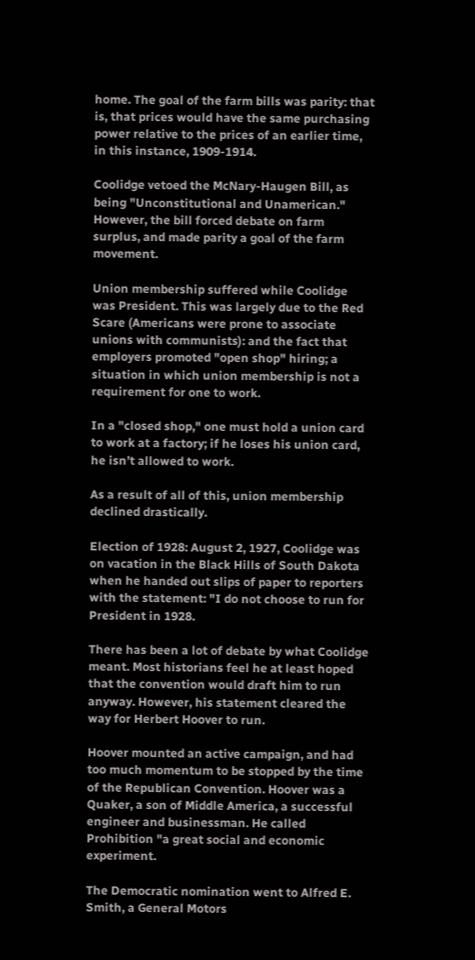home. The goal of the farm bills was parity: that is, that prices would have the same purchasing power relative to the prices of an earlier time, in this instance, 1909-1914.

Coolidge vetoed the McNary-Haugen Bill, as being "Unconstitutional and Unamerican." However, the bill forced debate on farm surplus, and made parity a goal of the farm movement.

Union membership suffered while Coolidge was President. This was largely due to the Red Scare (Americans were prone to associate unions with communists): and the fact that employers promoted "open shop" hiring; a situation in which union membership is not a requirement for one to work.

In a "closed shop," one must hold a union card to work at a factory; if he loses his union card, he isn’t allowed to work.

As a result of all of this, union membership declined drastically.

Election of 1928: August 2, 1927, Coolidge was on vacation in the Black Hills of South Dakota when he handed out slips of paper to reporters with the statement: "I do not choose to run for President in 1928.

There has been a lot of debate by what Coolidge meant. Most historians feel he at least hoped that the convention would draft him to run anyway. However, his statement cleared the way for Herbert Hoover to run.

Hoover mounted an active campaign, and had too much momentum to be stopped by the time of the Republican Convention. Hoover was a Quaker, a son of Middle America, a successful engineer and businessman. He called Prohibition "a great social and economic experiment.

The Democratic nomination went to Alfred E. Smith, a General Motors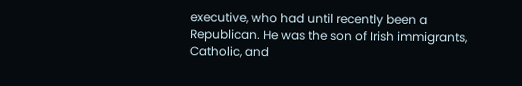executive, who had until recently been a Republican. He was the son of Irish immigrants, Catholic, and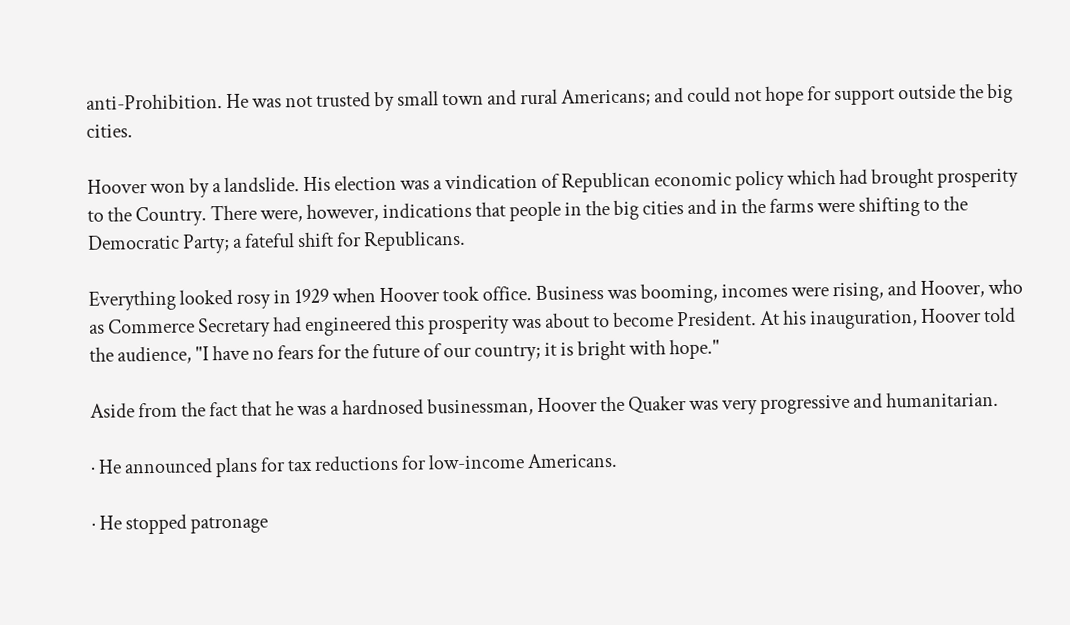anti-Prohibition. He was not trusted by small town and rural Americans; and could not hope for support outside the big cities.

Hoover won by a landslide. His election was a vindication of Republican economic policy which had brought prosperity to the Country. There were, however, indications that people in the big cities and in the farms were shifting to the Democratic Party; a fateful shift for Republicans.

Everything looked rosy in 1929 when Hoover took office. Business was booming, incomes were rising, and Hoover, who as Commerce Secretary had engineered this prosperity was about to become President. At his inauguration, Hoover told the audience, "I have no fears for the future of our country; it is bright with hope."

Aside from the fact that he was a hardnosed businessman, Hoover the Quaker was very progressive and humanitarian.

· He announced plans for tax reductions for low-income Americans.

· He stopped patronage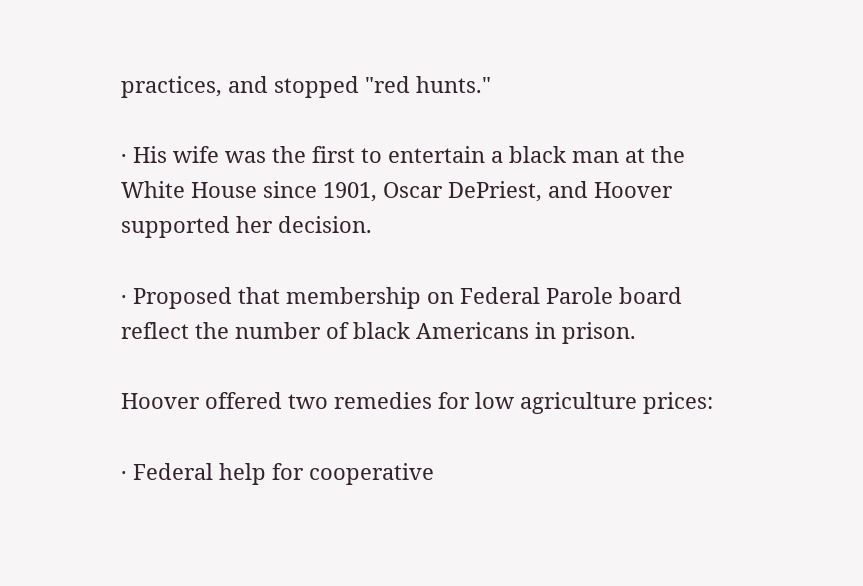practices, and stopped "red hunts."

· His wife was the first to entertain a black man at the White House since 1901, Oscar DePriest, and Hoover supported her decision.

· Proposed that membership on Federal Parole board reflect the number of black Americans in prison.

Hoover offered two remedies for low agriculture prices:

· Federal help for cooperative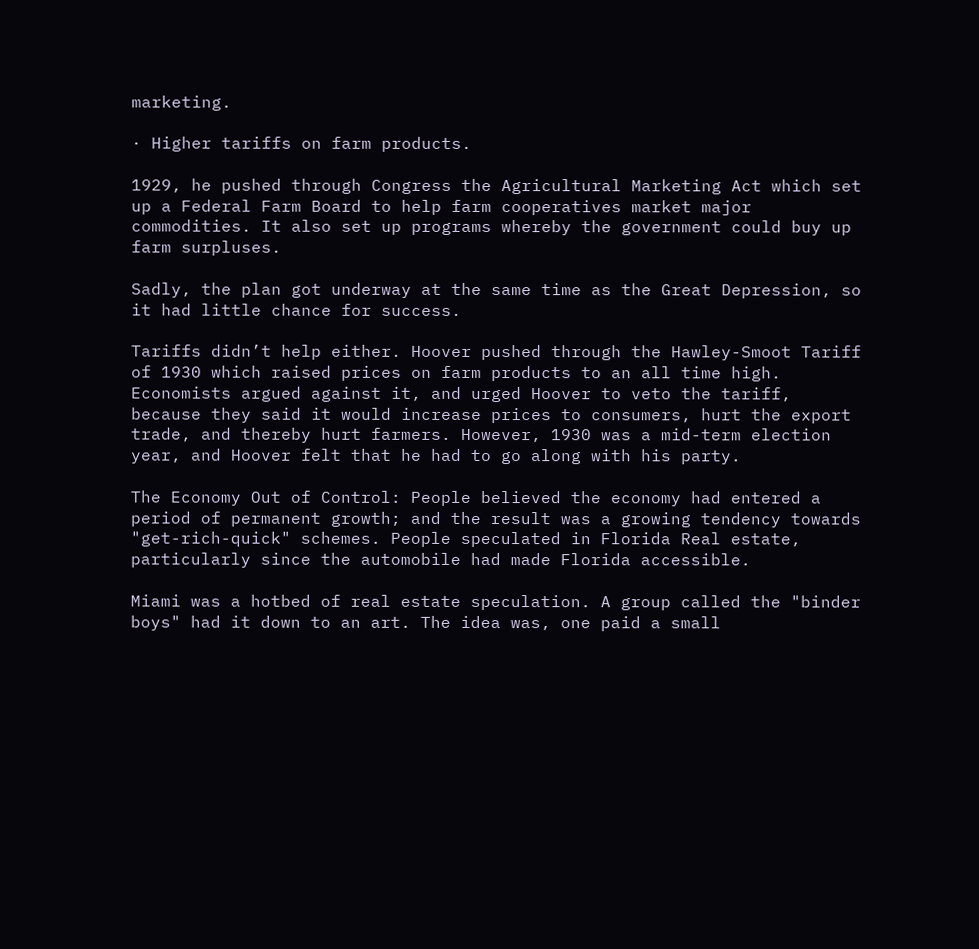marketing.

· Higher tariffs on farm products.

1929, he pushed through Congress the Agricultural Marketing Act which set up a Federal Farm Board to help farm cooperatives market major commodities. It also set up programs whereby the government could buy up farm surpluses.

Sadly, the plan got underway at the same time as the Great Depression, so it had little chance for success.

Tariffs didn’t help either. Hoover pushed through the Hawley-Smoot Tariff of 1930 which raised prices on farm products to an all time high. Economists argued against it, and urged Hoover to veto the tariff, because they said it would increase prices to consumers, hurt the export trade, and thereby hurt farmers. However, 1930 was a mid-term election year, and Hoover felt that he had to go along with his party.

The Economy Out of Control: People believed the economy had entered a period of permanent growth; and the result was a growing tendency towards "get-rich-quick" schemes. People speculated in Florida Real estate, particularly since the automobile had made Florida accessible.

Miami was a hotbed of real estate speculation. A group called the "binder boys" had it down to an art. The idea was, one paid a small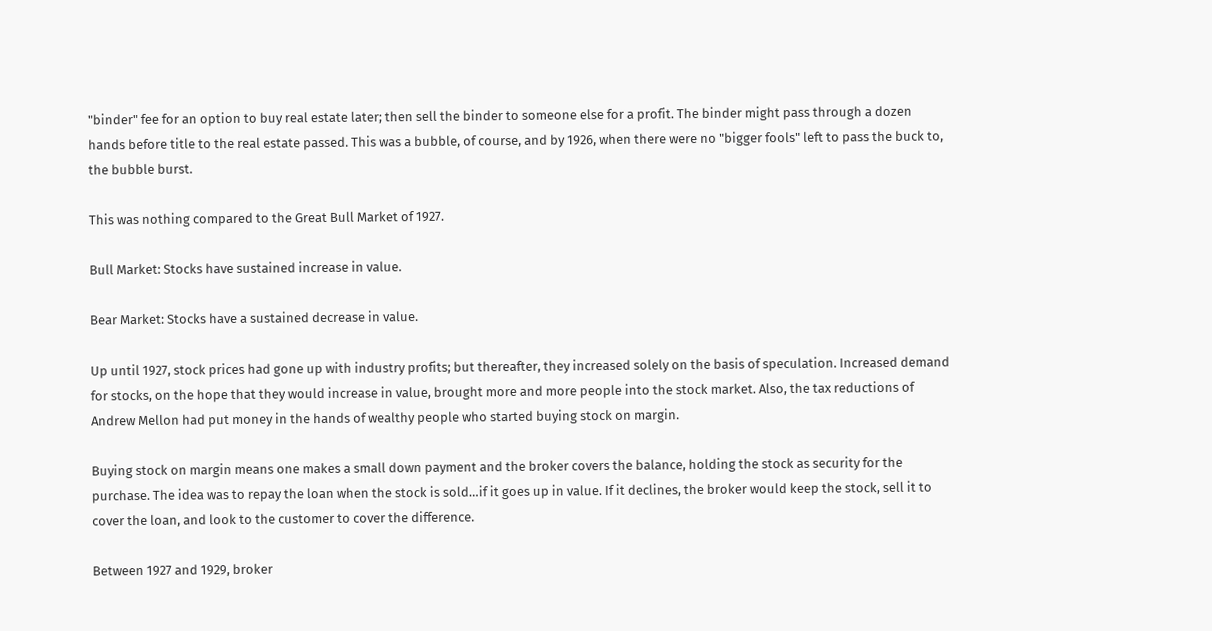"binder" fee for an option to buy real estate later; then sell the binder to someone else for a profit. The binder might pass through a dozen hands before title to the real estate passed. This was a bubble, of course, and by 1926, when there were no "bigger fools" left to pass the buck to, the bubble burst.

This was nothing compared to the Great Bull Market of 1927.

Bull Market: Stocks have sustained increase in value.

Bear Market: Stocks have a sustained decrease in value.

Up until 1927, stock prices had gone up with industry profits; but thereafter, they increased solely on the basis of speculation. Increased demand for stocks, on the hope that they would increase in value, brought more and more people into the stock market. Also, the tax reductions of Andrew Mellon had put money in the hands of wealthy people who started buying stock on margin.

Buying stock on margin means one makes a small down payment and the broker covers the balance, holding the stock as security for the purchase. The idea was to repay the loan when the stock is sold…if it goes up in value. If it declines, the broker would keep the stock, sell it to cover the loan, and look to the customer to cover the difference.

Between 1927 and 1929, broker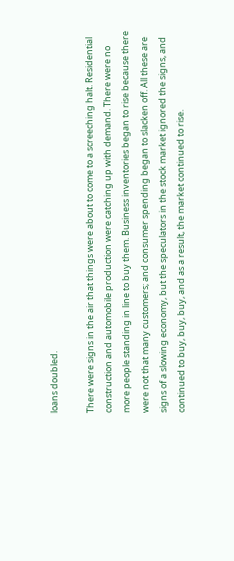loans doubled.

There were signs in the air that things were about to come to a screeching halt. Residential construction and automobile production were catching up with demand. There were no more people standing in line to buy them. Business inventories began to rise because there were not that many customers; and consumer spending began to slacken off. All these are signs of a slowing economy, but the speculators in the stock market ignored the signs, and continued to buy, buy, buy, and as a result, the market continued to rise.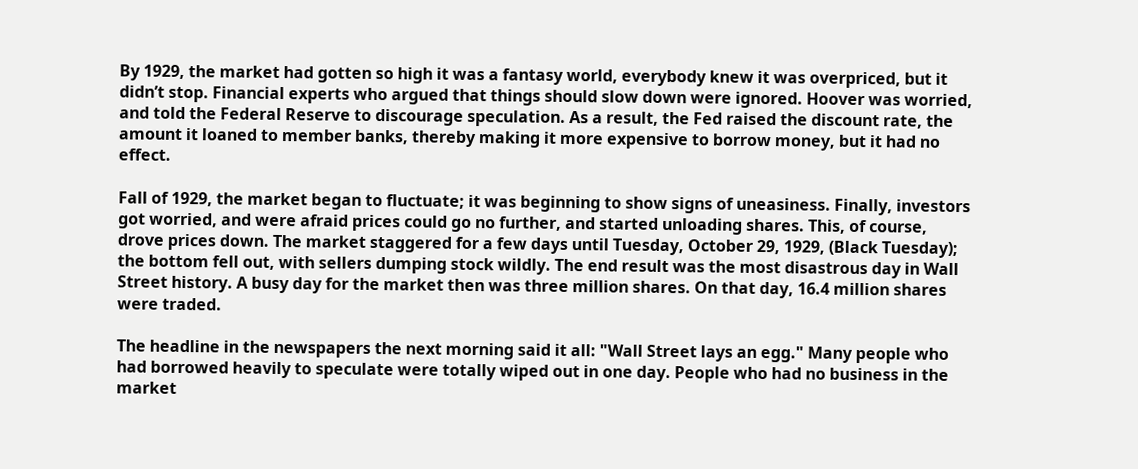By 1929, the market had gotten so high it was a fantasy world, everybody knew it was overpriced, but it didn’t stop. Financial experts who argued that things should slow down were ignored. Hoover was worried, and told the Federal Reserve to discourage speculation. As a result, the Fed raised the discount rate, the amount it loaned to member banks, thereby making it more expensive to borrow money, but it had no effect.

Fall of 1929, the market began to fluctuate; it was beginning to show signs of uneasiness. Finally, investors got worried, and were afraid prices could go no further, and started unloading shares. This, of course, drove prices down. The market staggered for a few days until Tuesday, October 29, 1929, (Black Tuesday); the bottom fell out, with sellers dumping stock wildly. The end result was the most disastrous day in Wall Street history. A busy day for the market then was three million shares. On that day, 16.4 million shares were traded.

The headline in the newspapers the next morning said it all: "Wall Street lays an egg." Many people who had borrowed heavily to speculate were totally wiped out in one day. People who had no business in the market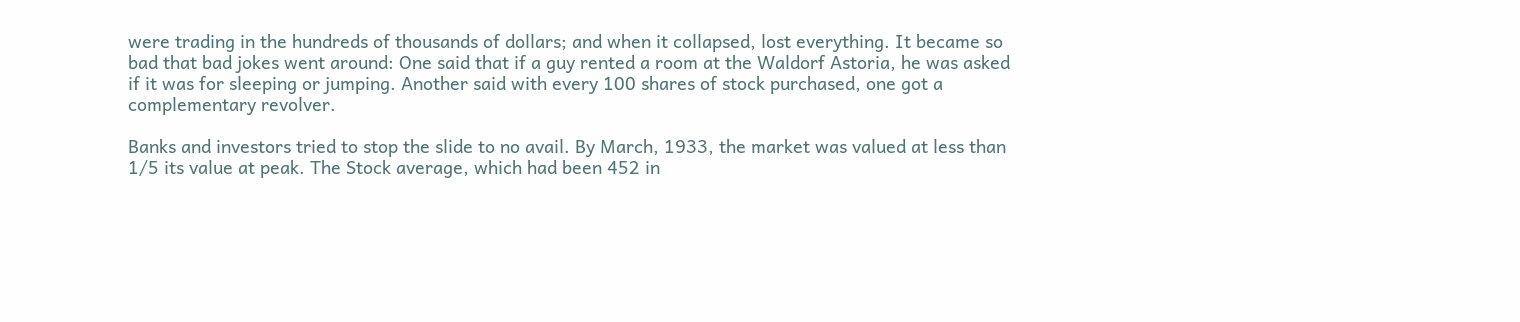were trading in the hundreds of thousands of dollars; and when it collapsed, lost everything. It became so bad that bad jokes went around: One said that if a guy rented a room at the Waldorf Astoria, he was asked if it was for sleeping or jumping. Another said with every 100 shares of stock purchased, one got a complementary revolver.

Banks and investors tried to stop the slide to no avail. By March, 1933, the market was valued at less than 1/5 its value at peak. The Stock average, which had been 452 in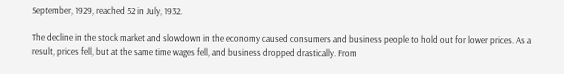September, 1929, reached 52 in July, 1932.

The decline in the stock market and slowdown in the economy caused consumers and business people to hold out for lower prices. As a result, prices fell, but at the same time wages fell, and business dropped drastically. From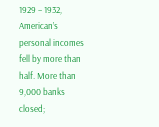1929 – 1932, American’s personal incomes fell by more than half. More than 9,000 banks closed;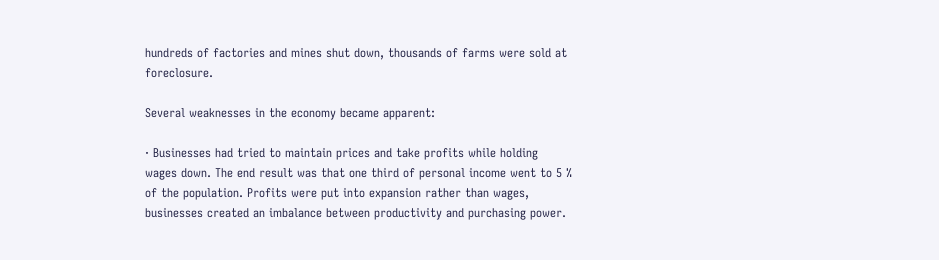hundreds of factories and mines shut down, thousands of farms were sold at foreclosure.

Several weaknesses in the economy became apparent:

· Businesses had tried to maintain prices and take profits while holding wages down. The end result was that one third of personal income went to 5 % of the population. Profits were put into expansion rather than wages, businesses created an imbalance between productivity and purchasing power.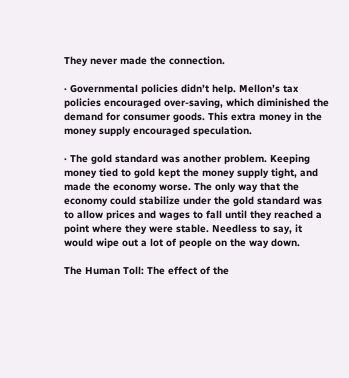They never made the connection.

· Governmental policies didn’t help. Mellon’s tax policies encouraged over-saving, which diminished the demand for consumer goods. This extra money in the money supply encouraged speculation.

· The gold standard was another problem. Keeping money tied to gold kept the money supply tight, and made the economy worse. The only way that the economy could stabilize under the gold standard was to allow prices and wages to fall until they reached a point where they were stable. Needless to say, it would wipe out a lot of people on the way down.

The Human Toll: The effect of the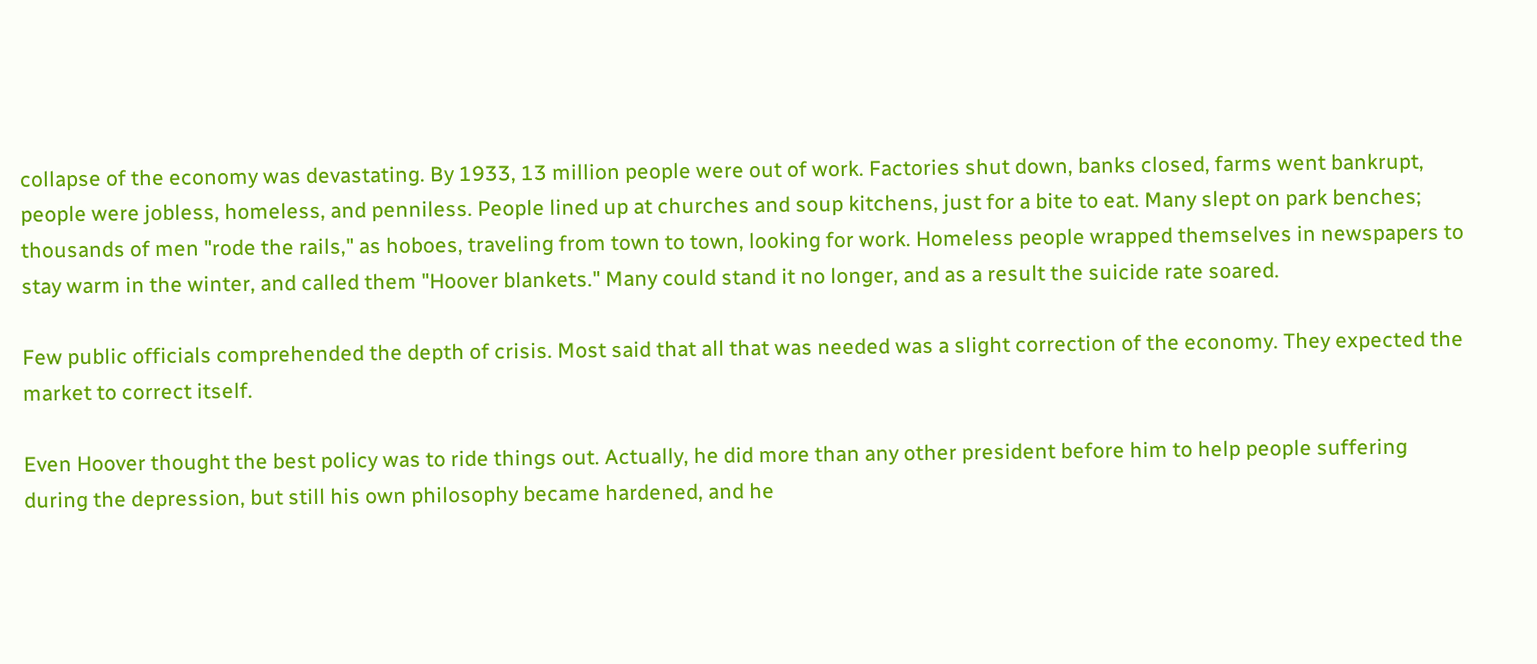collapse of the economy was devastating. By 1933, 13 million people were out of work. Factories shut down, banks closed, farms went bankrupt, people were jobless, homeless, and penniless. People lined up at churches and soup kitchens, just for a bite to eat. Many slept on park benches; thousands of men "rode the rails," as hoboes, traveling from town to town, looking for work. Homeless people wrapped themselves in newspapers to stay warm in the winter, and called them "Hoover blankets." Many could stand it no longer, and as a result the suicide rate soared.

Few public officials comprehended the depth of crisis. Most said that all that was needed was a slight correction of the economy. They expected the market to correct itself.

Even Hoover thought the best policy was to ride things out. Actually, he did more than any other president before him to help people suffering during the depression, but still his own philosophy became hardened, and he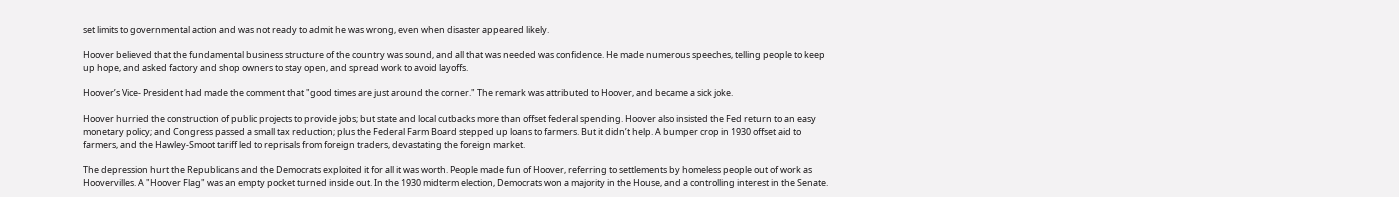set limits to governmental action and was not ready to admit he was wrong, even when disaster appeared likely.

Hoover believed that the fundamental business structure of the country was sound, and all that was needed was confidence. He made numerous speeches, telling people to keep up hope, and asked factory and shop owners to stay open, and spread work to avoid layoffs.

Hoover’s Vice- President had made the comment that "good times are just around the corner." The remark was attributed to Hoover, and became a sick joke.

Hoover hurried the construction of public projects to provide jobs; but state and local cutbacks more than offset federal spending. Hoover also insisted the Fed return to an easy monetary policy; and Congress passed a small tax reduction; plus the Federal Farm Board stepped up loans to farmers. But it didn’t help. A bumper crop in 1930 offset aid to farmers, and the Hawley-Smoot tariff led to reprisals from foreign traders, devastating the foreign market.

The depression hurt the Republicans and the Democrats exploited it for all it was worth. People made fun of Hoover, referring to settlements by homeless people out of work as Hoovervilles. A "Hoover Flag" was an empty pocket turned inside out. In the 1930 midterm election, Democrats won a majority in the House, and a controlling interest in the Senate.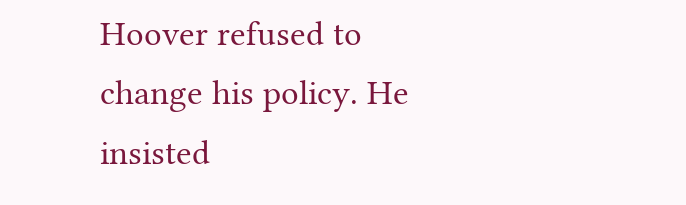Hoover refused to change his policy. He insisted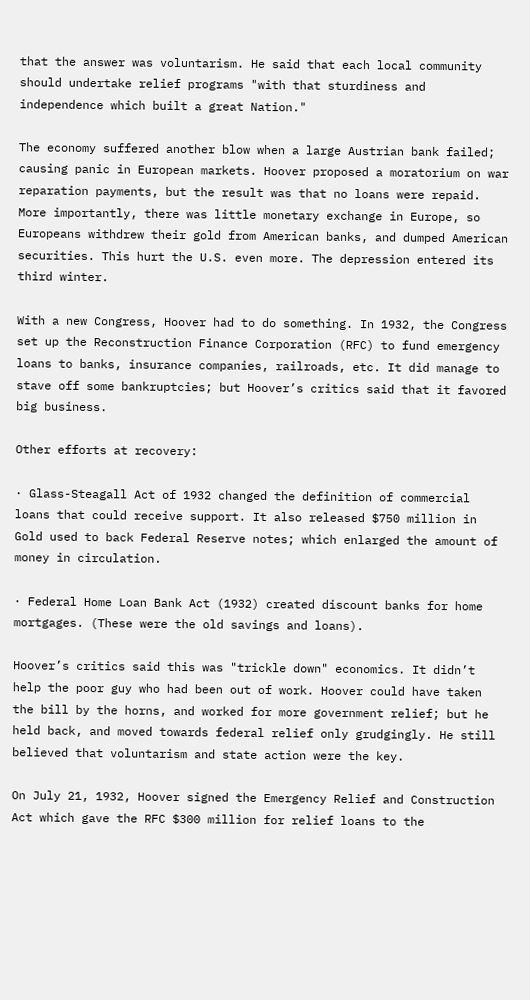that the answer was voluntarism. He said that each local community should undertake relief programs "with that sturdiness and independence which built a great Nation."

The economy suffered another blow when a large Austrian bank failed; causing panic in European markets. Hoover proposed a moratorium on war reparation payments, but the result was that no loans were repaid. More importantly, there was little monetary exchange in Europe, so Europeans withdrew their gold from American banks, and dumped American securities. This hurt the U.S. even more. The depression entered its third winter.

With a new Congress, Hoover had to do something. In 1932, the Congress set up the Reconstruction Finance Corporation (RFC) to fund emergency loans to banks, insurance companies, railroads, etc. It did manage to stave off some bankruptcies; but Hoover’s critics said that it favored big business.

Other efforts at recovery:

· Glass-Steagall Act of 1932 changed the definition of commercial loans that could receive support. It also released $750 million in Gold used to back Federal Reserve notes; which enlarged the amount of money in circulation.

· Federal Home Loan Bank Act (1932) created discount banks for home mortgages. (These were the old savings and loans).

Hoover’s critics said this was "trickle down" economics. It didn’t help the poor guy who had been out of work. Hoover could have taken the bill by the horns, and worked for more government relief; but he held back, and moved towards federal relief only grudgingly. He still believed that voluntarism and state action were the key.

On July 21, 1932, Hoover signed the Emergency Relief and Construction Act which gave the RFC $300 million for relief loans to the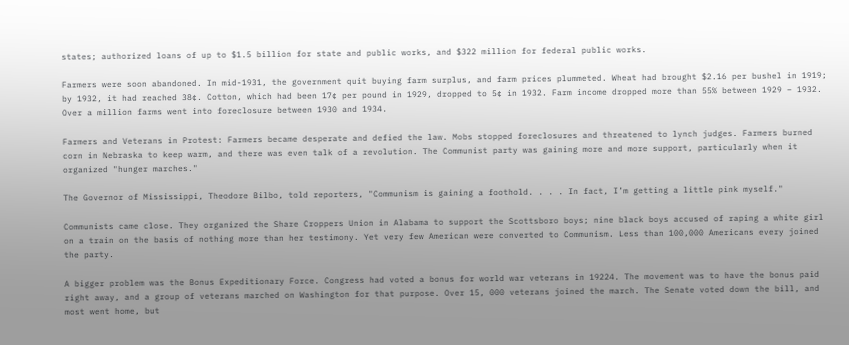states; authorized loans of up to $1.5 billion for state and public works, and $322 million for federal public works.

Farmers were soon abandoned. In mid-1931, the government quit buying farm surplus, and farm prices plummeted. Wheat had brought $2.16 per bushel in 1919; by 1932, it had reached 38¢. Cotton, which had been 17¢ per pound in 1929, dropped to 5¢ in 1932. Farm income dropped more than 55% between 1929 – 1932. Over a million farms went into foreclosure between 1930 and 1934.

Farmers and Veterans in Protest: Farmers became desperate and defied the law. Mobs stopped foreclosures and threatened to lynch judges. Farmers burned corn in Nebraska to keep warm, and there was even talk of a revolution. The Communist party was gaining more and more support, particularly when it organized "hunger marches."

The Governor of Mississippi, Theodore Bilbo, told reporters, "Communism is gaining a foothold. . . . In fact, I’m getting a little pink myself."

Communists came close. They organized the Share Croppers Union in Alabama to support the Scottsboro boys; nine black boys accused of raping a white girl on a train on the basis of nothing more than her testimony. Yet very few American were converted to Communism. Less than 100,000 Americans every joined the party.

A bigger problem was the Bonus Expeditionary Force. Congress had voted a bonus for world war veterans in 19224. The movement was to have the bonus paid right away, and a group of veterans marched on Washington for that purpose. Over 15, 000 veterans joined the march. The Senate voted down the bill, and most went home, but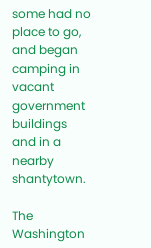some had no place to go, and began camping in vacant government buildings and in a nearby shantytown.

The Washington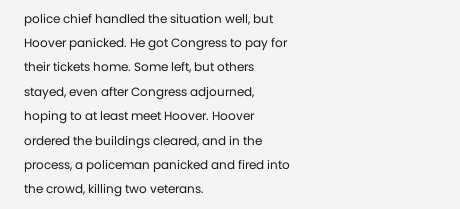police chief handled the situation well, but Hoover panicked. He got Congress to pay for their tickets home. Some left, but others stayed, even after Congress adjourned, hoping to at least meet Hoover. Hoover ordered the buildings cleared, and in the process, a policeman panicked and fired into the crowd, killing two veterans.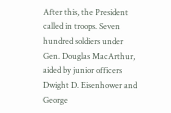After this, the President called in troops. Seven hundred soldiers under Gen. Douglas MacArthur, aided by junior officers Dwight D. Eisenhower and George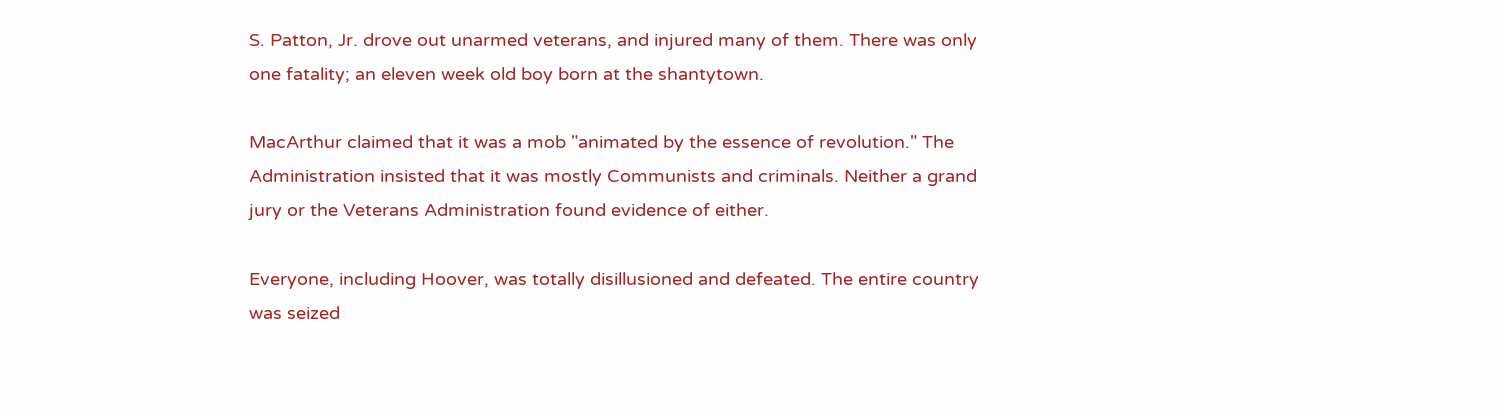S. Patton, Jr. drove out unarmed veterans, and injured many of them. There was only one fatality; an eleven week old boy born at the shantytown.

MacArthur claimed that it was a mob "animated by the essence of revolution." The Administration insisted that it was mostly Communists and criminals. Neither a grand jury or the Veterans Administration found evidence of either.

Everyone, including Hoover, was totally disillusioned and defeated. The entire country was seized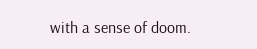with a sense of doom.